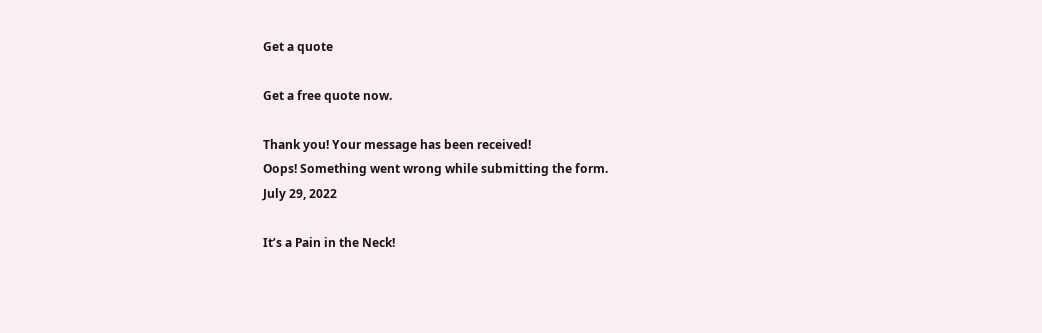Get a quote

Get a free quote now.

Thank you! Your message has been received!
Oops! Something went wrong while submitting the form.
July 29, 2022

It’s a Pain in the Neck!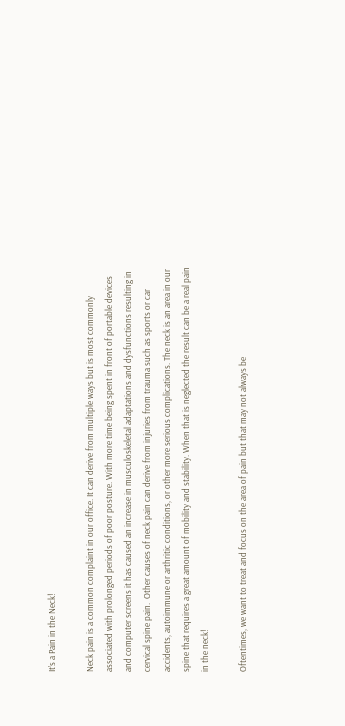It’s a Pain in the Neck!

Neck pain is a common complaint in our office. It can derive from multiple ways but is most commonly associated with prolonged periods of poor posture. With more time being spent in front of portable devices and computer screens it has caused an increase in musculoskeletal adaptations and dysfunctions resulting in cervical spine pain.  Other causes of neck pain can derive from injuries from trauma such as sports or car accidents, autoimmune or arthritic conditions, or other more serious complications. The neck is an area in our spine that requires a great amount of mobility and stability. When that is neglected the result can be a real pain in the neck!

Oftentimes, we want to treat and focus on the area of pain but that may not always be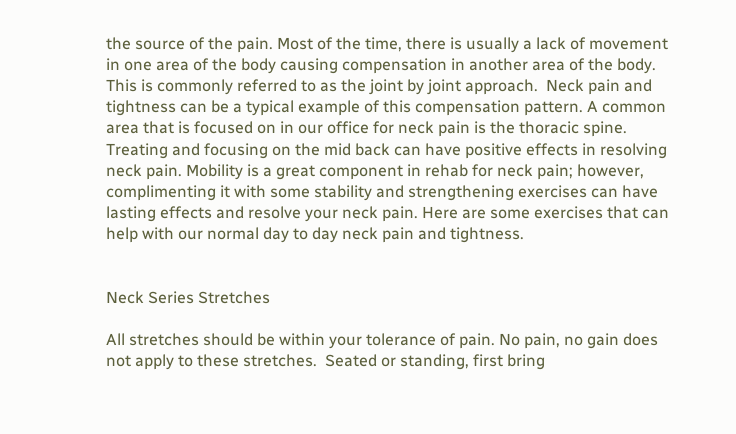the source of the pain. Most of the time, there is usually a lack of movement in one area of the body causing compensation in another area of the body. This is commonly referred to as the joint by joint approach.  Neck pain and tightness can be a typical example of this compensation pattern. A common area that is focused on in our office for neck pain is the thoracic spine. Treating and focusing on the mid back can have positive effects in resolving neck pain. Mobility is a great component in rehab for neck pain; however, complimenting it with some stability and strengthening exercises can have lasting effects and resolve your neck pain. Here are some exercises that can help with our normal day to day neck pain and tightness.


Neck Series Stretches

All stretches should be within your tolerance of pain. No pain, no gain does not apply to these stretches.  Seated or standing, first bring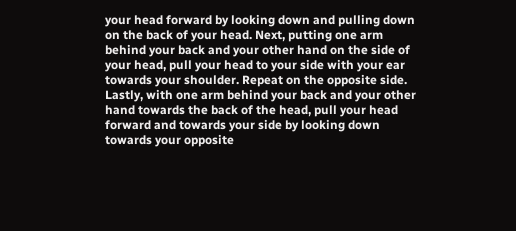your head forward by looking down and pulling down on the back of your head. Next, putting one arm behind your back and your other hand on the side of your head, pull your head to your side with your ear towards your shoulder. Repeat on the opposite side. Lastly, with one arm behind your back and your other hand towards the back of the head, pull your head forward and towards your side by looking down towards your opposite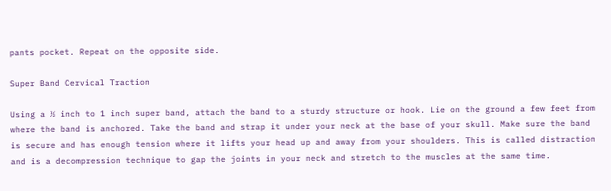pants pocket. Repeat on the opposite side.

Super Band Cervical Traction

Using a ½ inch to 1 inch super band, attach the band to a sturdy structure or hook. Lie on the ground a few feet from where the band is anchored. Take the band and strap it under your neck at the base of your skull. Make sure the band is secure and has enough tension where it lifts your head up and away from your shoulders. This is called distraction and is a decompression technique to gap the joints in your neck and stretch to the muscles at the same time.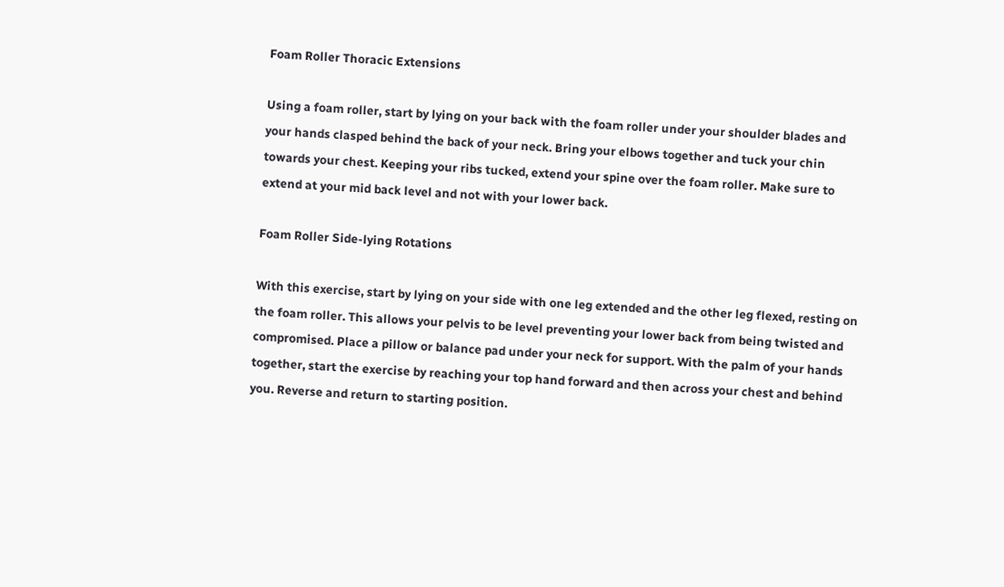Foam Roller Thoracic Extensions

Using a foam roller, start by lying on your back with the foam roller under your shoulder blades and your hands clasped behind the back of your neck. Bring your elbows together and tuck your chin towards your chest. Keeping your ribs tucked, extend your spine over the foam roller. Make sure to extend at your mid back level and not with your lower back.

Foam Roller Side-lying Rotations

With this exercise, start by lying on your side with one leg extended and the other leg flexed, resting on the foam roller. This allows your pelvis to be level preventing your lower back from being twisted and compromised. Place a pillow or balance pad under your neck for support. With the palm of your hands together, start the exercise by reaching your top hand forward and then across your chest and behind you. Reverse and return to starting position.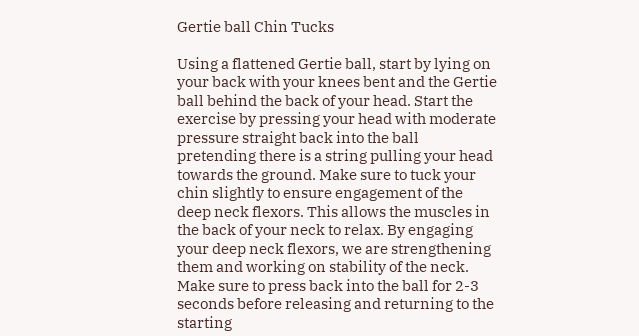Gertie ball Chin Tucks

Using a flattened Gertie ball, start by lying on your back with your knees bent and the Gertie ball behind the back of your head. Start the exercise by pressing your head with moderate pressure straight back into the ball pretending there is a string pulling your head towards the ground. Make sure to tuck your chin slightly to ensure engagement of the deep neck flexors. This allows the muscles in the back of your neck to relax. By engaging your deep neck flexors, we are strengthening them and working on stability of the neck. Make sure to press back into the ball for 2-3 seconds before releasing and returning to the starting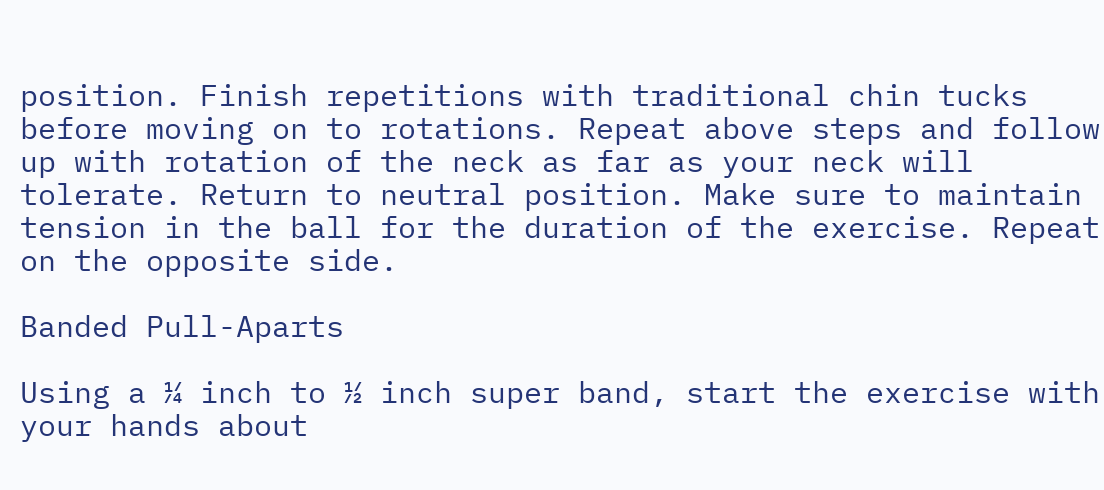position. Finish repetitions with traditional chin tucks before moving on to rotations. Repeat above steps and follow up with rotation of the neck as far as your neck will tolerate. Return to neutral position. Make sure to maintain tension in the ball for the duration of the exercise. Repeat on the opposite side.

Banded Pull-Aparts

Using a ¼ inch to ½ inch super band, start the exercise with your hands about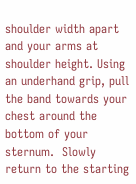shoulder width apart and your arms at shoulder height. Using an underhand grip, pull the band towards your chest around the bottom of your sternum.  Slowly return to the starting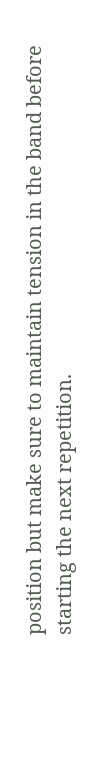position but make sure to maintain tension in the band before starting the next repetition.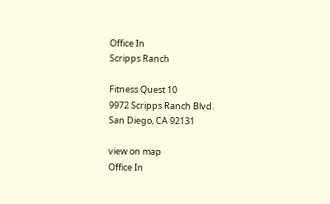Office In
Scripps Ranch

Fitness Quest 10
9972 Scripps Ranch Blvd.
San Diego, CA 92131

view on map
Office In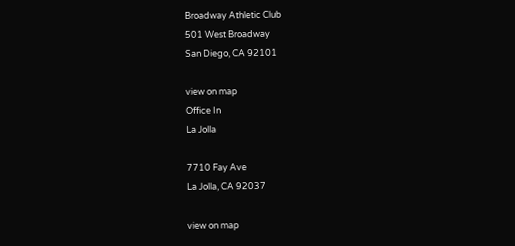Broadway Athletic Club
501 West Broadway
San Diego, CA 92101

view on map
Office In
La Jolla

7710 Fay Ave
La Jolla, CA 92037

view on map